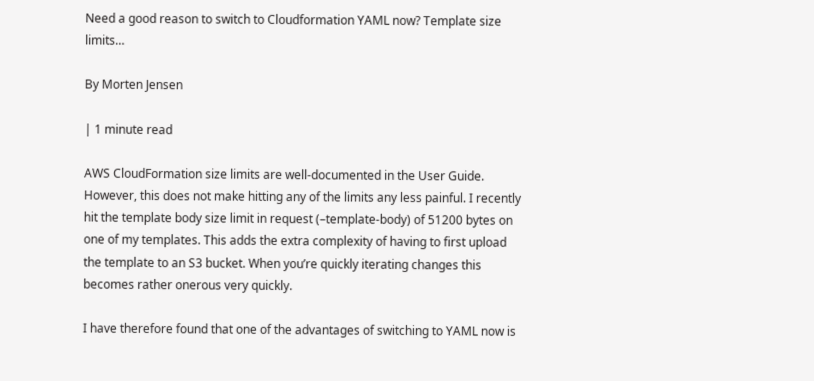Need a good reason to switch to Cloudformation YAML now? Template size limits…

By Morten Jensen

| 1 minute read

AWS CloudFormation size limits are well-documented in the User Guide. However, this does not make hitting any of the limits any less painful. I recently hit the template body size limit in request (–template-body) of 51200 bytes on one of my templates. This adds the extra complexity of having to first upload the template to an S3 bucket. When you’re quickly iterating changes this becomes rather onerous very quickly.

I have therefore found that one of the advantages of switching to YAML now is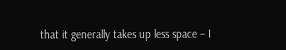that it generally takes up less space – I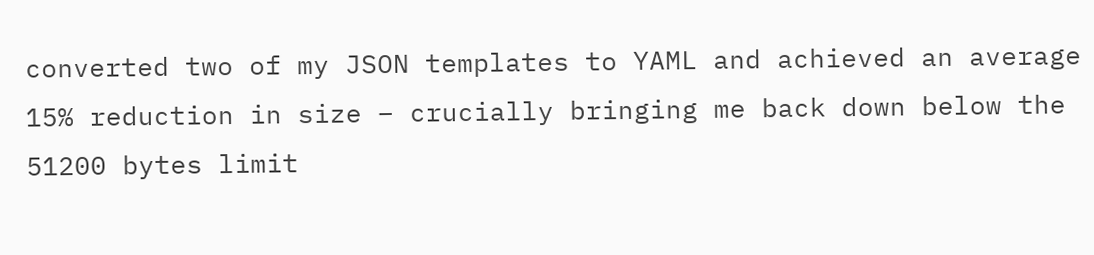converted two of my JSON templates to YAML and achieved an average 15% reduction in size – crucially bringing me back down below the 51200 bytes limit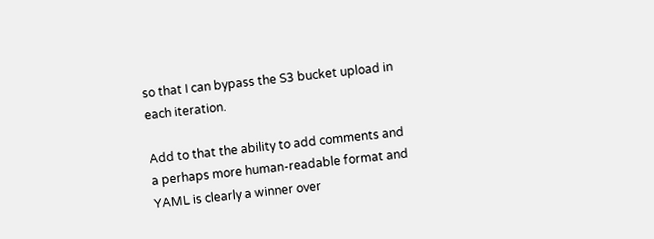so that I can bypass the S3 bucket upload in each iteration.

Add to that the ability to add comments and a perhaps more human-readable format and YAML is clearly a winner over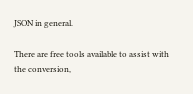JSON in general.

There are free tools available to assist with the conversion,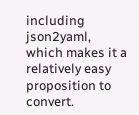including json2yaml, which makes it a relatively easy proposition to convert.